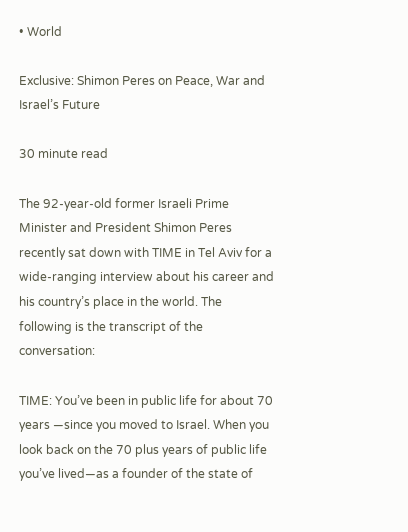• World

Exclusive: Shimon Peres on Peace, War and Israel’s Future

30 minute read

The 92-year-old former Israeli Prime Minister and President Shimon Peres recently sat down with TIME in Tel Aviv for a wide-ranging interview about his career and his country’s place in the world. The following is the transcript of the conversation:

TIME: You’ve been in public life for about 70 years —since you moved to Israel. When you look back on the 70 plus years of public life you’ve lived—as a founder of the state of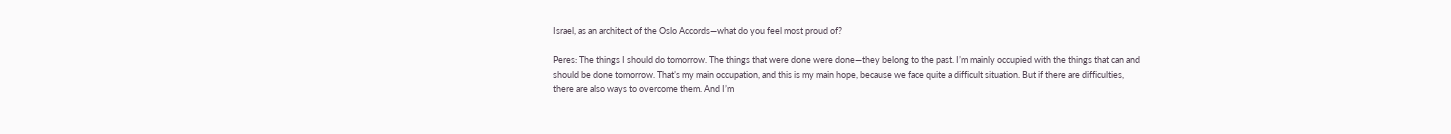Israel, as an architect of the Oslo Accords—what do you feel most proud of?

Peres: The things I should do tomorrow. The things that were done were done—they belong to the past. I’m mainly occupied with the things that can and should be done tomorrow. That’s my main occupation, and this is my main hope, because we face quite a difficult situation. But if there are difficulties, there are also ways to overcome them. And I’m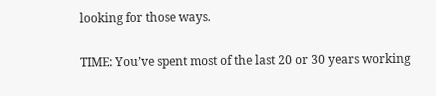looking for those ways.

TIME: You’ve spent most of the last 20 or 30 years working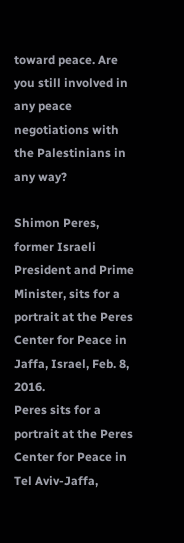toward peace. Are you still involved in any peace negotiations with the Palestinians in any way?

Shimon Peres, former Israeli President and Prime Minister, sits for a portrait at the Peres Center for Peace in Jaffa, Israel, Feb. 8, 2016.
Peres sits for a portrait at the Peres Center for Peace in Tel Aviv-Jaffa,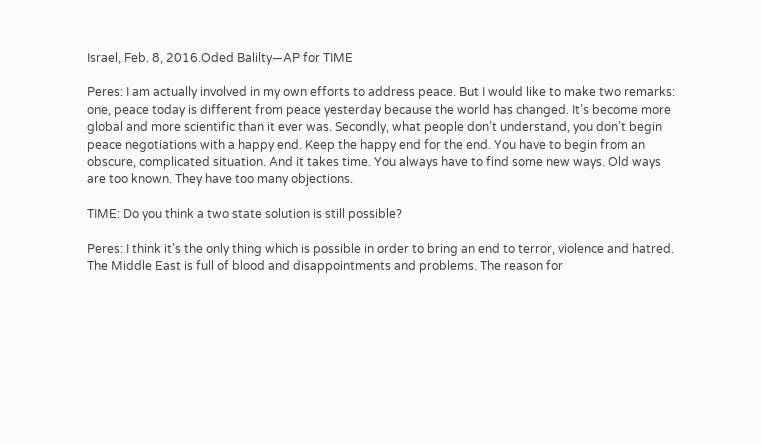Israel, Feb. 8, 2016.Oded Balilty—AP for TIME

Peres: I am actually involved in my own efforts to address peace. But I would like to make two remarks: one, peace today is different from peace yesterday because the world has changed. It’s become more global and more scientific than it ever was. Secondly, what people don’t understand, you don’t begin peace negotiations with a happy end. Keep the happy end for the end. You have to begin from an obscure, complicated situation. And it takes time. You always have to find some new ways. Old ways are too known. They have too many objections.

TIME: Do you think a two state solution is still possible?

Peres: I think it’s the only thing which is possible in order to bring an end to terror, violence and hatred. The Middle East is full of blood and disappointments and problems. The reason for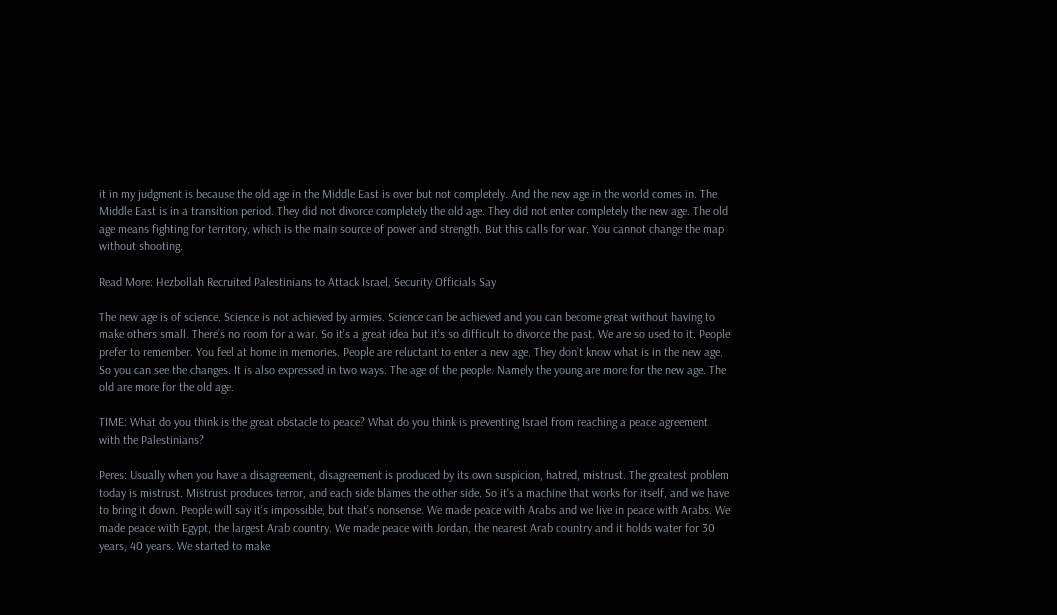it in my judgment is because the old age in the Middle East is over but not completely. And the new age in the world comes in. The Middle East is in a transition period. They did not divorce completely the old age. They did not enter completely the new age. The old age means fighting for territory, which is the main source of power and strength. But this calls for war. You cannot change the map without shooting.

Read More: Hezbollah Recruited Palestinians to Attack Israel, Security Officials Say

The new age is of science. Science is not achieved by armies. Science can be achieved and you can become great without having to make others small. There’s no room for a war. So it’s a great idea but it’s so difficult to divorce the past. We are so used to it. People prefer to remember. You feel at home in memories. People are reluctant to enter a new age. They don’t know what is in the new age. So you can see the changes. It is also expressed in two ways. The age of the people. Namely the young are more for the new age. The old are more for the old age.

TIME: What do you think is the great obstacle to peace? What do you think is preventing Israel from reaching a peace agreement with the Palestinians?

Peres: Usually when you have a disagreement, disagreement is produced by its own suspicion, hatred, mistrust. The greatest problem today is mistrust. Mistrust produces terror, and each side blames the other side. So it’s a machine that works for itself, and we have to bring it down. People will say it’s impossible, but that’s nonsense. We made peace with Arabs and we live in peace with Arabs. We made peace with Egypt, the largest Arab country. We made peace with Jordan, the nearest Arab country and it holds water for 30 years, 40 years. We started to make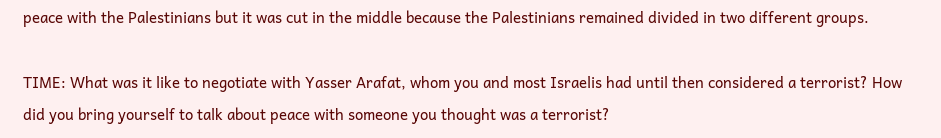peace with the Palestinians but it was cut in the middle because the Palestinians remained divided in two different groups.

TIME: What was it like to negotiate with Yasser Arafat, whom you and most Israelis had until then considered a terrorist? How did you bring yourself to talk about peace with someone you thought was a terrorist?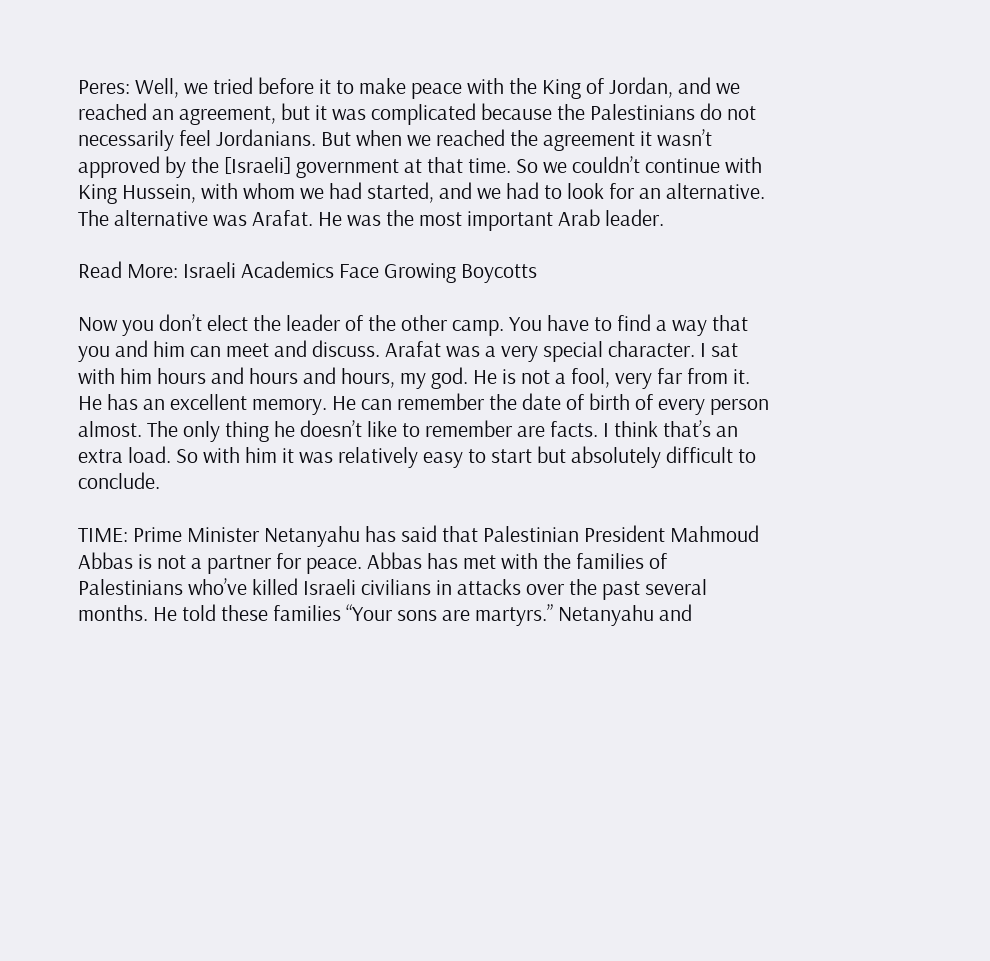Peres: Well, we tried before it to make peace with the King of Jordan, and we reached an agreement, but it was complicated because the Palestinians do not necessarily feel Jordanians. But when we reached the agreement it wasn’t approved by the [Israeli] government at that time. So we couldn’t continue with King Hussein, with whom we had started, and we had to look for an alternative. The alternative was Arafat. He was the most important Arab leader.

Read More: Israeli Academics Face Growing Boycotts

Now you don’t elect the leader of the other camp. You have to find a way that you and him can meet and discuss. Arafat was a very special character. I sat with him hours and hours and hours, my god. He is not a fool, very far from it. He has an excellent memory. He can remember the date of birth of every person almost. The only thing he doesn’t like to remember are facts. I think that’s an extra load. So with him it was relatively easy to start but absolutely difficult to conclude.

TIME: Prime Minister Netanyahu has said that Palestinian President Mahmoud Abbas is not a partner for peace. Abbas has met with the families of Palestinians who’ve killed Israeli civilians in attacks over the past several months. He told these families “Your sons are martyrs.” Netanyahu and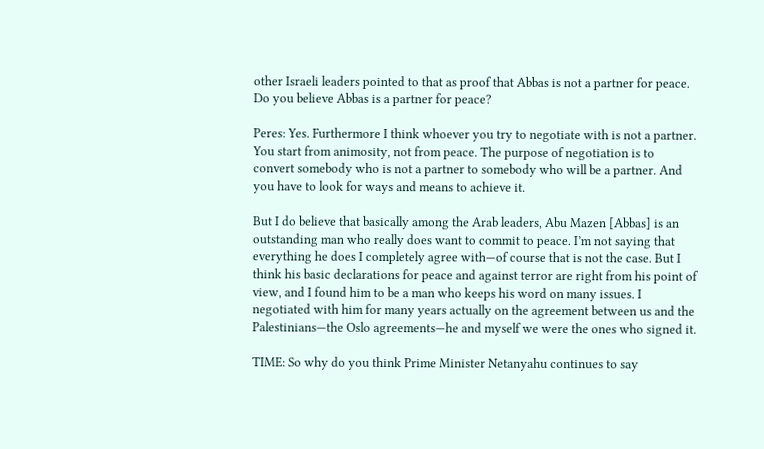other Israeli leaders pointed to that as proof that Abbas is not a partner for peace. Do you believe Abbas is a partner for peace?

Peres: Yes. Furthermore I think whoever you try to negotiate with is not a partner. You start from animosity, not from peace. The purpose of negotiation is to convert somebody who is not a partner to somebody who will be a partner. And you have to look for ways and means to achieve it.

But I do believe that basically among the Arab leaders, Abu Mazen [Abbas] is an outstanding man who really does want to commit to peace. I’m not saying that everything he does I completely agree with—of course that is not the case. But I think his basic declarations for peace and against terror are right from his point of view, and I found him to be a man who keeps his word on many issues. I negotiated with him for many years actually on the agreement between us and the Palestinians—the Oslo agreements—he and myself we were the ones who signed it.

TIME: So why do you think Prime Minister Netanyahu continues to say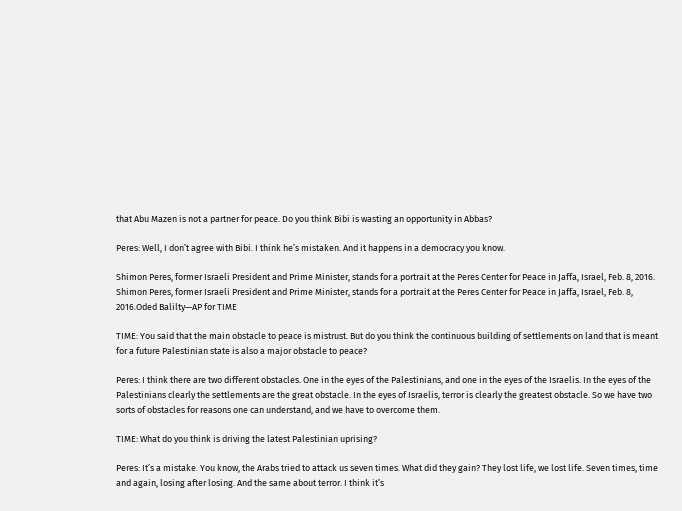that Abu Mazen is not a partner for peace. Do you think Bibi is wasting an opportunity in Abbas?

Peres: Well, I don’t agree with Bibi. I think he’s mistaken. And it happens in a democracy you know.

Shimon Peres, former Israeli President and Prime Minister, stands for a portrait at the Peres Center for Peace in Jaffa, Israel, Feb. 8, 2016.
Shimon Peres, former Israeli President and Prime Minister, stands for a portrait at the Peres Center for Peace in Jaffa, Israel, Feb. 8, 2016.Oded Balilty—AP for TIME

TIME: You said that the main obstacle to peace is mistrust. But do you think the continuous building of settlements on land that is meant for a future Palestinian state is also a major obstacle to peace?

Peres: I think there are two different obstacles. One in the eyes of the Palestinians, and one in the eyes of the Israelis. In the eyes of the Palestinians clearly the settlements are the great obstacle. In the eyes of Israelis, terror is clearly the greatest obstacle. So we have two sorts of obstacles for reasons one can understand, and we have to overcome them.

TIME: What do you think is driving the latest Palestinian uprising?

Peres: It’s a mistake. You know, the Arabs tried to attack us seven times. What did they gain? They lost life, we lost life. Seven times, time and again, losing after losing. And the same about terror. I think it’s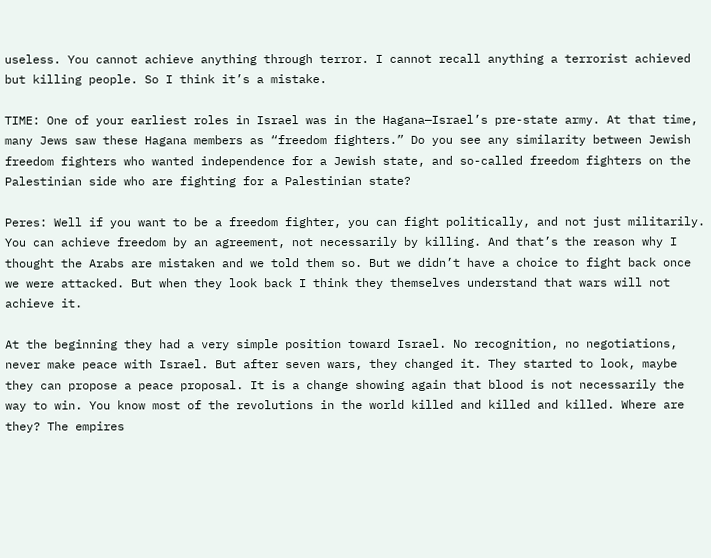useless. You cannot achieve anything through terror. I cannot recall anything a terrorist achieved but killing people. So I think it’s a mistake.

TIME: One of your earliest roles in Israel was in the Hagana—Israel’s pre-state army. At that time, many Jews saw these Hagana members as “freedom fighters.” Do you see any similarity between Jewish freedom fighters who wanted independence for a Jewish state, and so-called freedom fighters on the Palestinian side who are fighting for a Palestinian state?

Peres: Well if you want to be a freedom fighter, you can fight politically, and not just militarily. You can achieve freedom by an agreement, not necessarily by killing. And that’s the reason why I thought the Arabs are mistaken and we told them so. But we didn’t have a choice to fight back once we were attacked. But when they look back I think they themselves understand that wars will not achieve it.

At the beginning they had a very simple position toward Israel. No recognition, no negotiations, never make peace with Israel. But after seven wars, they changed it. They started to look, maybe they can propose a peace proposal. It is a change showing again that blood is not necessarily the way to win. You know most of the revolutions in the world killed and killed and killed. Where are they? The empires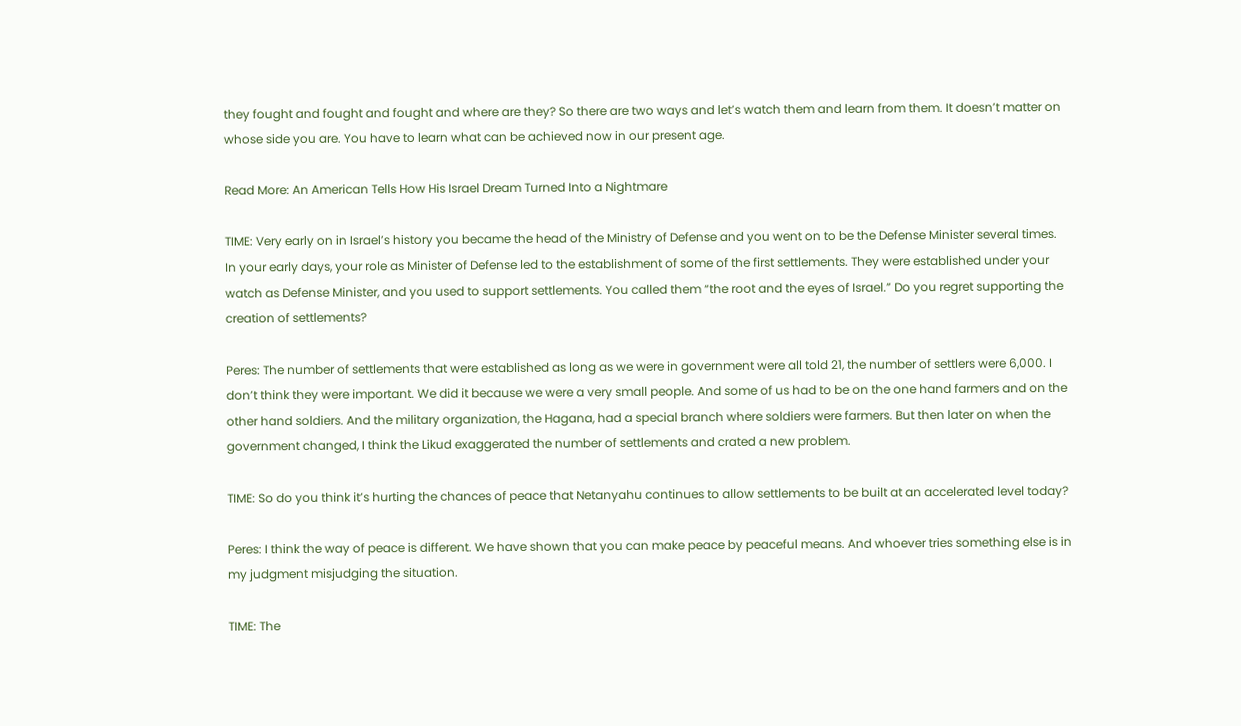they fought and fought and fought and where are they? So there are two ways and let’s watch them and learn from them. It doesn’t matter on whose side you are. You have to learn what can be achieved now in our present age.

Read More: An American Tells How His Israel Dream Turned Into a Nightmare

TIME: Very early on in Israel’s history you became the head of the Ministry of Defense and you went on to be the Defense Minister several times. In your early days, your role as Minister of Defense led to the establishment of some of the first settlements. They were established under your watch as Defense Minister, and you used to support settlements. You called them “the root and the eyes of Israel.” Do you regret supporting the creation of settlements?

Peres: The number of settlements that were established as long as we were in government were all told 21, the number of settlers were 6,000. I don’t think they were important. We did it because we were a very small people. And some of us had to be on the one hand farmers and on the other hand soldiers. And the military organization, the Hagana, had a special branch where soldiers were farmers. But then later on when the government changed, I think the Likud exaggerated the number of settlements and crated a new problem.

TIME: So do you think it’s hurting the chances of peace that Netanyahu continues to allow settlements to be built at an accelerated level today?

Peres: I think the way of peace is different. We have shown that you can make peace by peaceful means. And whoever tries something else is in my judgment misjudging the situation.

TIME: The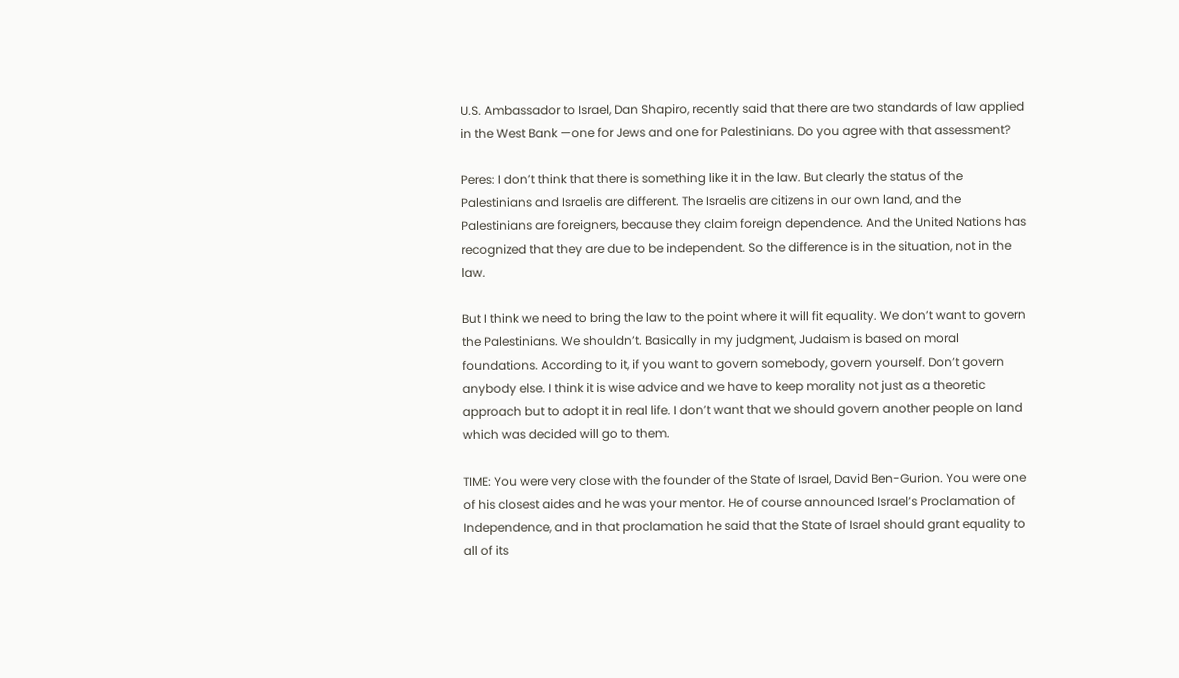U.S. Ambassador to Israel, Dan Shapiro, recently said that there are two standards of law applied in the West Bank —one for Jews and one for Palestinians. Do you agree with that assessment?

Peres: I don’t think that there is something like it in the law. But clearly the status of the Palestinians and Israelis are different. The Israelis are citizens in our own land, and the Palestinians are foreigners, because they claim foreign dependence. And the United Nations has recognized that they are due to be independent. So the difference is in the situation, not in the law.

But I think we need to bring the law to the point where it will fit equality. We don’t want to govern the Palestinians. We shouldn’t. Basically in my judgment, Judaism is based on moral foundations. According to it, if you want to govern somebody, govern yourself. Don’t govern anybody else. I think it is wise advice and we have to keep morality not just as a theoretic approach but to adopt it in real life. I don’t want that we should govern another people on land which was decided will go to them.

TIME: You were very close with the founder of the State of Israel, David Ben-Gurion. You were one of his closest aides and he was your mentor. He of course announced Israel’s Proclamation of Independence, and in that proclamation he said that the State of Israel should grant equality to all of its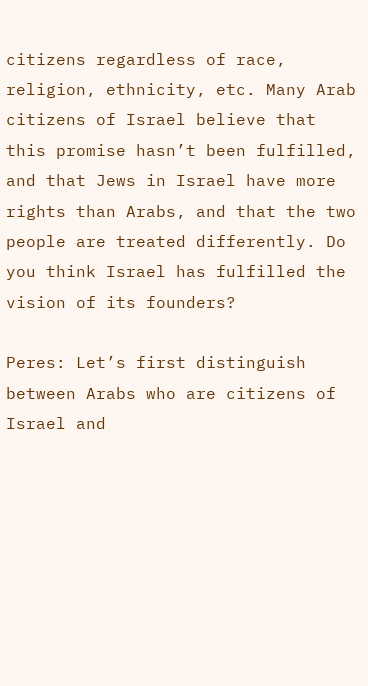citizens regardless of race, religion, ethnicity, etc. Many Arab citizens of Israel believe that this promise hasn’t been fulfilled, and that Jews in Israel have more rights than Arabs, and that the two people are treated differently. Do you think Israel has fulfilled the vision of its founders?

Peres: Let’s first distinguish between Arabs who are citizens of Israel and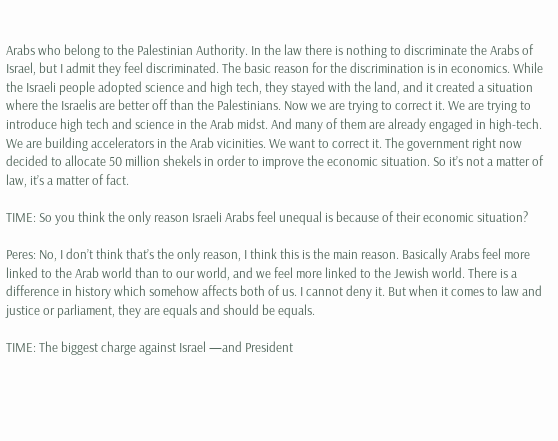Arabs who belong to the Palestinian Authority. In the law there is nothing to discriminate the Arabs of Israel, but I admit they feel discriminated. The basic reason for the discrimination is in economics. While the Israeli people adopted science and high tech, they stayed with the land, and it created a situation where the Israelis are better off than the Palestinians. Now we are trying to correct it. We are trying to introduce high tech and science in the Arab midst. And many of them are already engaged in high-tech. We are building accelerators in the Arab vicinities. We want to correct it. The government right now decided to allocate 50 million shekels in order to improve the economic situation. So it’s not a matter of law, it’s a matter of fact.

TIME: So you think the only reason Israeli Arabs feel unequal is because of their economic situation?

Peres: No, I don’t think that’s the only reason, I think this is the main reason. Basically Arabs feel more linked to the Arab world than to our world, and we feel more linked to the Jewish world. There is a difference in history which somehow affects both of us. I cannot deny it. But when it comes to law and justice or parliament, they are equals and should be equals.

TIME: The biggest charge against Israel —and President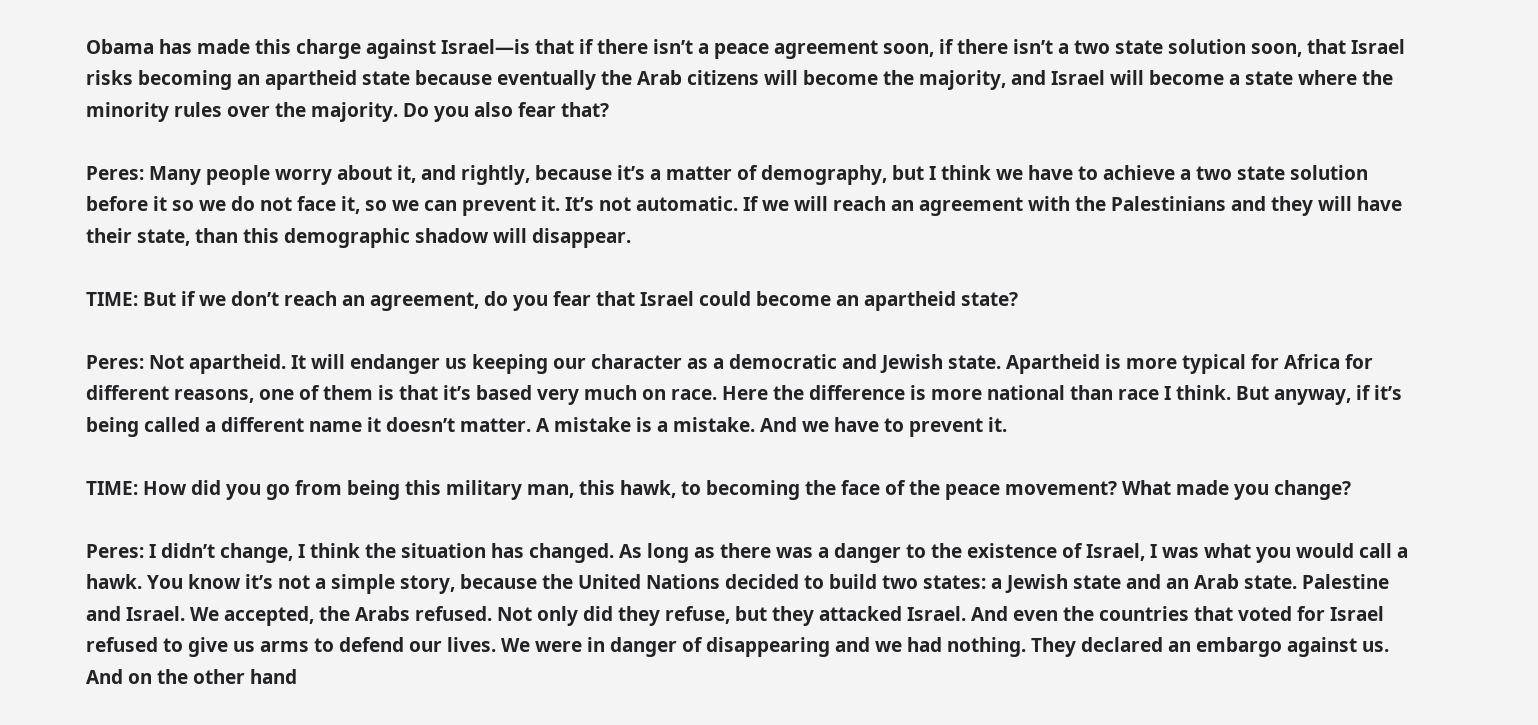Obama has made this charge against Israel—is that if there isn’t a peace agreement soon, if there isn’t a two state solution soon, that Israel risks becoming an apartheid state because eventually the Arab citizens will become the majority, and Israel will become a state where the minority rules over the majority. Do you also fear that?

Peres: Many people worry about it, and rightly, because it’s a matter of demography, but I think we have to achieve a two state solution before it so we do not face it, so we can prevent it. It’s not automatic. If we will reach an agreement with the Palestinians and they will have their state, than this demographic shadow will disappear.

TIME: But if we don’t reach an agreement, do you fear that Israel could become an apartheid state?

Peres: Not apartheid. It will endanger us keeping our character as a democratic and Jewish state. Apartheid is more typical for Africa for different reasons, one of them is that it’s based very much on race. Here the difference is more national than race I think. But anyway, if it’s being called a different name it doesn’t matter. A mistake is a mistake. And we have to prevent it.

TIME: How did you go from being this military man, this hawk, to becoming the face of the peace movement? What made you change?

Peres: I didn’t change, I think the situation has changed. As long as there was a danger to the existence of Israel, I was what you would call a hawk. You know it’s not a simple story, because the United Nations decided to build two states: a Jewish state and an Arab state. Palestine and Israel. We accepted, the Arabs refused. Not only did they refuse, but they attacked Israel. And even the countries that voted for Israel refused to give us arms to defend our lives. We were in danger of disappearing and we had nothing. They declared an embargo against us. And on the other hand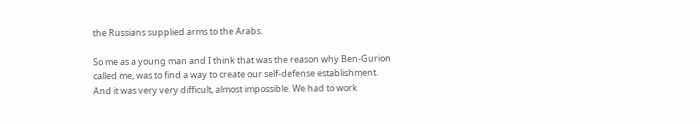the Russians supplied arms to the Arabs.

So me as a young man and I think that was the reason why Ben-Gurion called me, was to find a way to create our self-defense establishment. And it was very very difficult, almost impossible. We had to work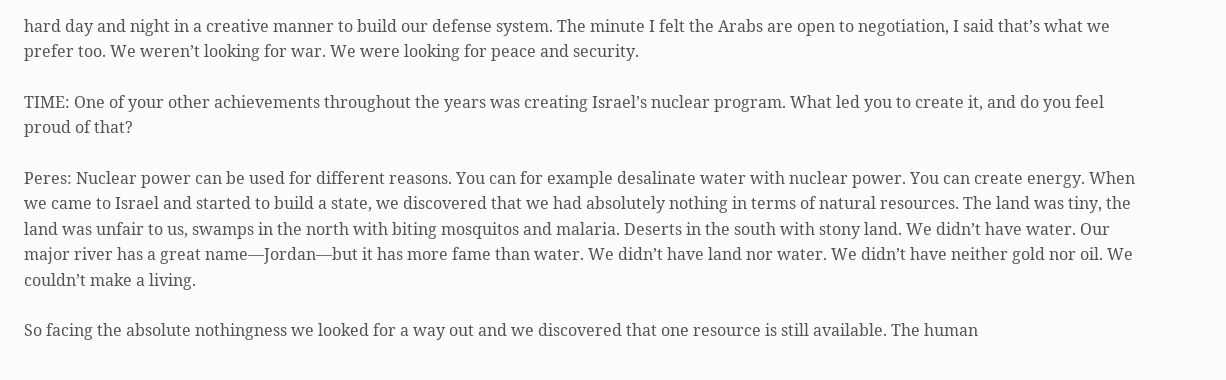hard day and night in a creative manner to build our defense system. The minute I felt the Arabs are open to negotiation, I said that’s what we prefer too. We weren’t looking for war. We were looking for peace and security.

TIME: One of your other achievements throughout the years was creating Israel’s nuclear program. What led you to create it, and do you feel proud of that?

Peres: Nuclear power can be used for different reasons. You can for example desalinate water with nuclear power. You can create energy. When we came to Israel and started to build a state, we discovered that we had absolutely nothing in terms of natural resources. The land was tiny, the land was unfair to us, swamps in the north with biting mosquitos and malaria. Deserts in the south with stony land. We didn’t have water. Our major river has a great name—Jordan—but it has more fame than water. We didn’t have land nor water. We didn’t have neither gold nor oil. We couldn’t make a living.

So facing the absolute nothingness we looked for a way out and we discovered that one resource is still available. The human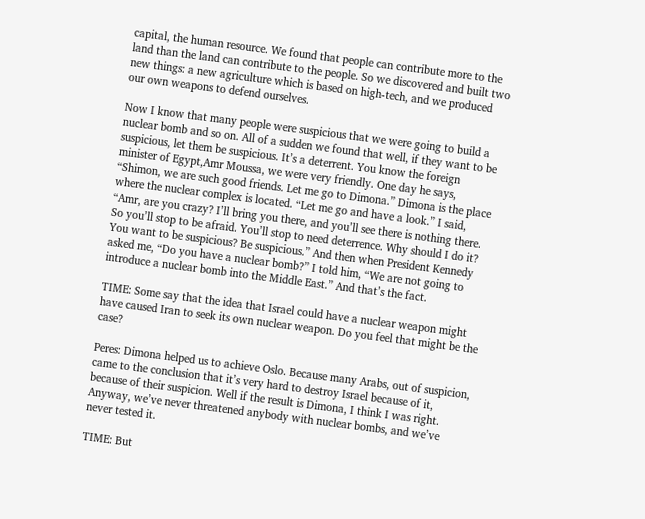capital, the human resource. We found that people can contribute more to the land than the land can contribute to the people. So we discovered and built two new things: a new agriculture which is based on high-tech, and we produced our own weapons to defend ourselves.

Now I know that many people were suspicious that we were going to build a nuclear bomb and so on. All of a sudden we found that well, if they want to be suspicious, let them be suspicious. It’s a deterrent. You know the foreign minister of Egypt,Amr Moussa, we were very friendly. One day he says, “Shimon, we are such good friends. Let me go to Dimona.” Dimona is the place where the nuclear complex is located. “Let me go and have a look.” I said, “Amr, are you crazy? I’ll bring you there, and you’ll see there is nothing there. So you’ll stop to be afraid. You’ll stop to need deterrence. Why should I do it? You want to be suspicious? Be suspicious.” And then when President Kennedy asked me, “Do you have a nuclear bomb?” I told him, “We are not going to introduce a nuclear bomb into the Middle East.” And that’s the fact.

TIME: Some say that the idea that Israel could have a nuclear weapon might have caused Iran to seek its own nuclear weapon. Do you feel that might be the case?

Peres: Dimona helped us to achieve Oslo. Because many Arabs, out of suspicion, came to the conclusion that it’s very hard to destroy Israel because of it, because of their suspicion. Well if the result is Dimona, I think I was right. Anyway, we’ve never threatened anybody with nuclear bombs, and we’ve never tested it.

TIME: But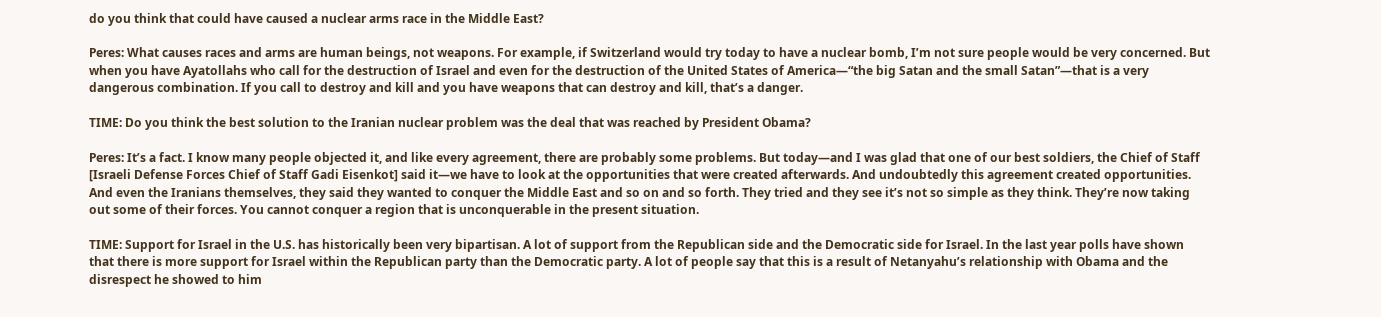do you think that could have caused a nuclear arms race in the Middle East?

Peres: What causes races and arms are human beings, not weapons. For example, if Switzerland would try today to have a nuclear bomb, I’m not sure people would be very concerned. But when you have Ayatollahs who call for the destruction of Israel and even for the destruction of the United States of America—“the big Satan and the small Satan”—that is a very dangerous combination. If you call to destroy and kill and you have weapons that can destroy and kill, that’s a danger.

TIME: Do you think the best solution to the Iranian nuclear problem was the deal that was reached by President Obama?

Peres: It’s a fact. I know many people objected it, and like every agreement, there are probably some problems. But today—and I was glad that one of our best soldiers, the Chief of Staff [Israeli Defense Forces Chief of Staff Gadi Eisenkot] said it—we have to look at the opportunities that were created afterwards. And undoubtedly this agreement created opportunities. And even the Iranians themselves, they said they wanted to conquer the Middle East and so on and so forth. They tried and they see it’s not so simple as they think. They’re now taking out some of their forces. You cannot conquer a region that is unconquerable in the present situation.

TIME: Support for Israel in the U.S. has historically been very bipartisan. A lot of support from the Republican side and the Democratic side for Israel. In the last year polls have shown that there is more support for Israel within the Republican party than the Democratic party. A lot of people say that this is a result of Netanyahu’s relationship with Obama and the disrespect he showed to him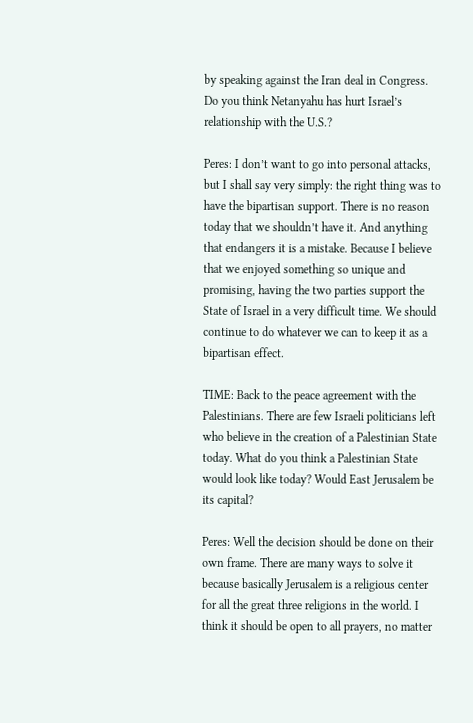by speaking against the Iran deal in Congress. Do you think Netanyahu has hurt Israel’s relationship with the U.S.?

Peres: I don’t want to go into personal attacks, but I shall say very simply: the right thing was to have the bipartisan support. There is no reason today that we shouldn’t have it. And anything that endangers it is a mistake. Because I believe that we enjoyed something so unique and promising, having the two parties support the State of Israel in a very difficult time. We should continue to do whatever we can to keep it as a bipartisan effect.

TIME: Back to the peace agreement with the Palestinians. There are few Israeli politicians left who believe in the creation of a Palestinian State today. What do you think a Palestinian State would look like today? Would East Jerusalem be its capital?

Peres: Well the decision should be done on their own frame. There are many ways to solve it because basically Jerusalem is a religious center for all the great three religions in the world. I think it should be open to all prayers, no matter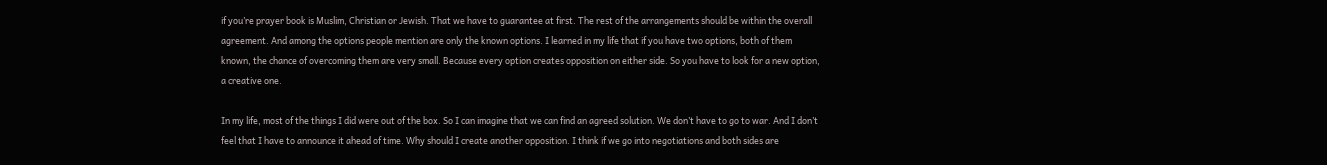if you’re prayer book is Muslim, Christian or Jewish. That we have to guarantee at first. The rest of the arrangements should be within the overall agreement. And among the options people mention are only the known options. I learned in my life that if you have two options, both of them known, the chance of overcoming them are very small. Because every option creates opposition on either side. So you have to look for a new option, a creative one.

In my life, most of the things I did were out of the box. So I can imagine that we can find an agreed solution. We don’t have to go to war. And I don’t feel that I have to announce it ahead of time. Why should I create another opposition. I think if we go into negotiations and both sides are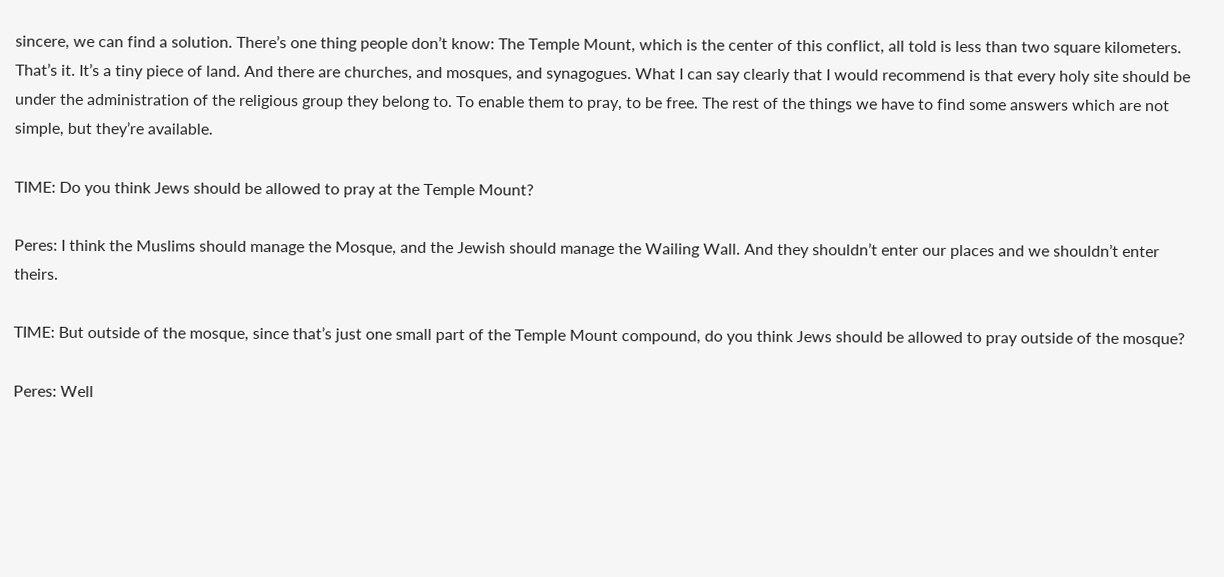sincere, we can find a solution. There’s one thing people don’t know: The Temple Mount, which is the center of this conflict, all told is less than two square kilometers. That’s it. It’s a tiny piece of land. And there are churches, and mosques, and synagogues. What I can say clearly that I would recommend is that every holy site should be under the administration of the religious group they belong to. To enable them to pray, to be free. The rest of the things we have to find some answers which are not simple, but they’re available.

TIME: Do you think Jews should be allowed to pray at the Temple Mount?

Peres: I think the Muslims should manage the Mosque, and the Jewish should manage the Wailing Wall. And they shouldn’t enter our places and we shouldn’t enter theirs.

TIME: But outside of the mosque, since that’s just one small part of the Temple Mount compound, do you think Jews should be allowed to pray outside of the mosque?

Peres: Well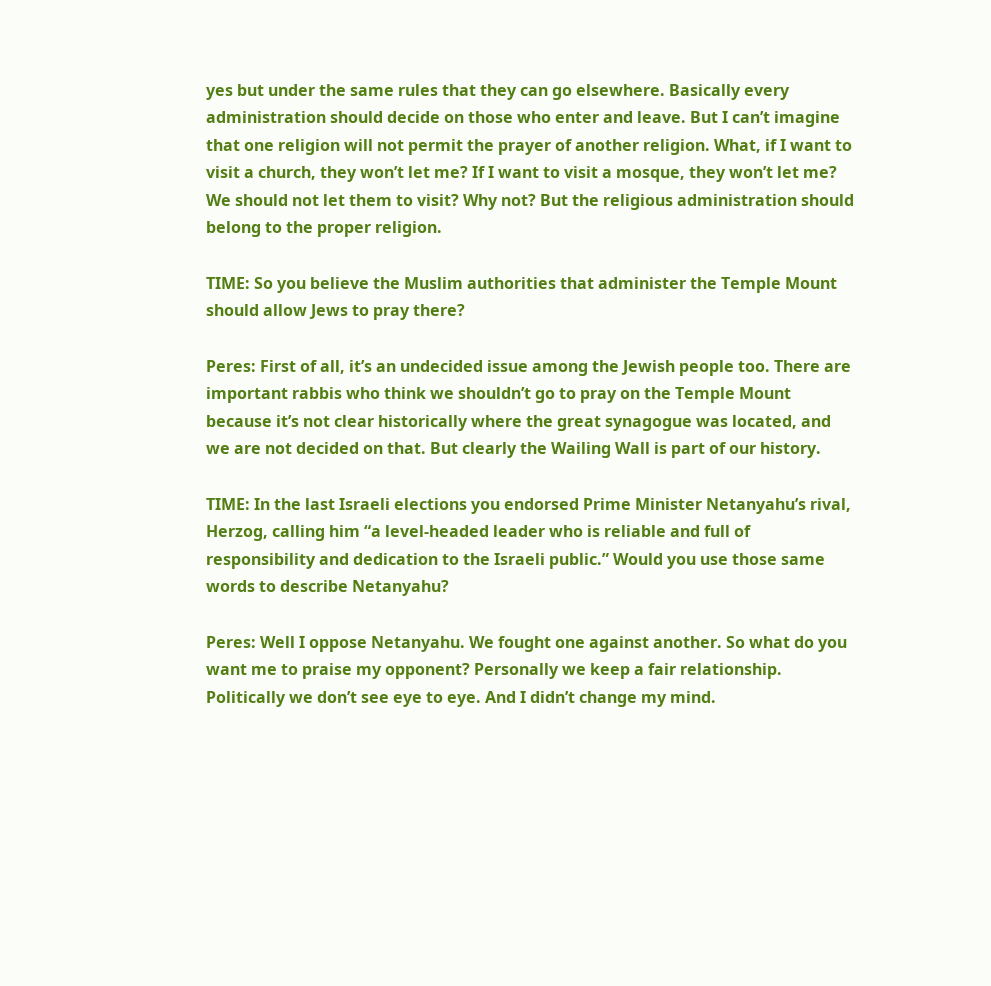yes but under the same rules that they can go elsewhere. Basically every administration should decide on those who enter and leave. But I can’t imagine that one religion will not permit the prayer of another religion. What, if I want to visit a church, they won’t let me? If I want to visit a mosque, they won’t let me? We should not let them to visit? Why not? But the religious administration should belong to the proper religion.

TIME: So you believe the Muslim authorities that administer the Temple Mount should allow Jews to pray there?

Peres: First of all, it’s an undecided issue among the Jewish people too. There are important rabbis who think we shouldn’t go to pray on the Temple Mount because it’s not clear historically where the great synagogue was located, and we are not decided on that. But clearly the Wailing Wall is part of our history.

TIME: In the last Israeli elections you endorsed Prime Minister Netanyahu’s rival, Herzog, calling him “a level-headed leader who is reliable and full of responsibility and dedication to the Israeli public.” Would you use those same words to describe Netanyahu?

Peres: Well I oppose Netanyahu. We fought one against another. So what do you want me to praise my opponent? Personally we keep a fair relationship. Politically we don’t see eye to eye. And I didn’t change my mind.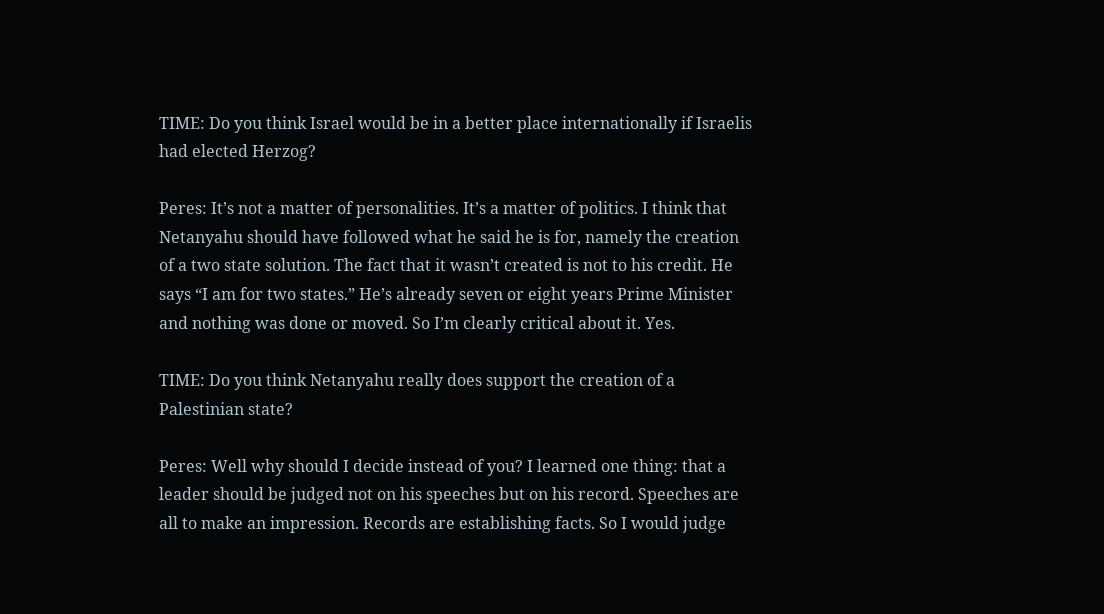TIME: Do you think Israel would be in a better place internationally if Israelis had elected Herzog?

Peres: It’s not a matter of personalities. It’s a matter of politics. I think that Netanyahu should have followed what he said he is for, namely the creation of a two state solution. The fact that it wasn’t created is not to his credit. He says “I am for two states.” He’s already seven or eight years Prime Minister and nothing was done or moved. So I’m clearly critical about it. Yes.

TIME: Do you think Netanyahu really does support the creation of a Palestinian state?

Peres: Well why should I decide instead of you? I learned one thing: that a leader should be judged not on his speeches but on his record. Speeches are all to make an impression. Records are establishing facts. So I would judge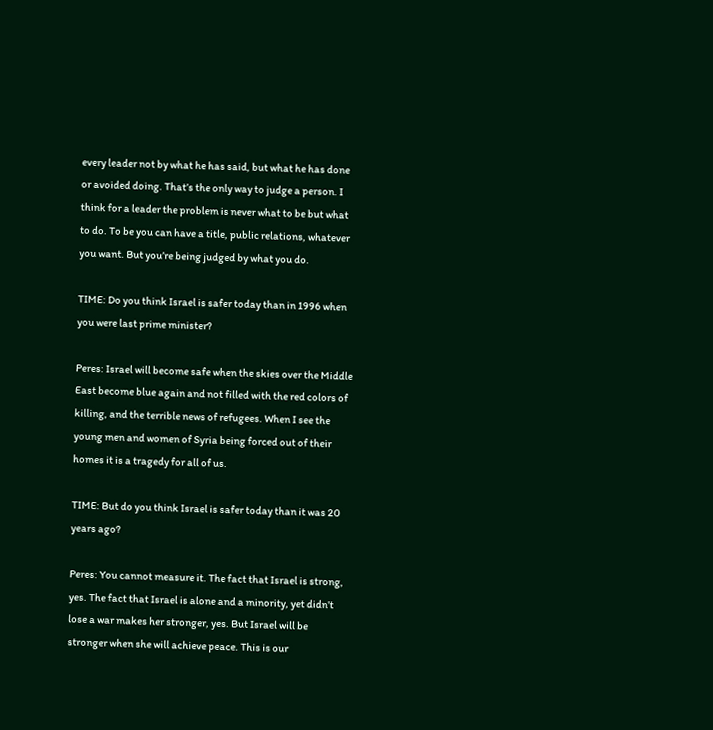every leader not by what he has said, but what he has done or avoided doing. That’s the only way to judge a person. I think for a leader the problem is never what to be but what to do. To be you can have a title, public relations, whatever you want. But you’re being judged by what you do.

TIME: Do you think Israel is safer today than in 1996 when you were last prime minister?

Peres: Israel will become safe when the skies over the Middle East become blue again and not filled with the red colors of killing, and the terrible news of refugees. When I see the young men and women of Syria being forced out of their homes it is a tragedy for all of us.

TIME: But do you think Israel is safer today than it was 20 years ago?

Peres: You cannot measure it. The fact that Israel is strong, yes. The fact that Israel is alone and a minority, yet didn’t lose a war makes her stronger, yes. But Israel will be stronger when she will achieve peace. This is our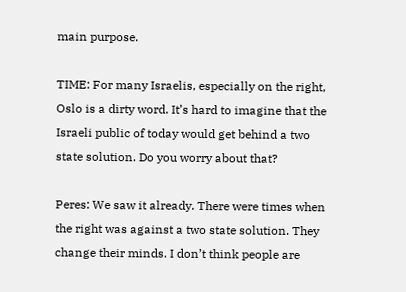main purpose.

TIME: For many Israelis, especially on the right, Oslo is a dirty word. It’s hard to imagine that the Israeli public of today would get behind a two state solution. Do you worry about that?

Peres: We saw it already. There were times when the right was against a two state solution. They change their minds. I don’t think people are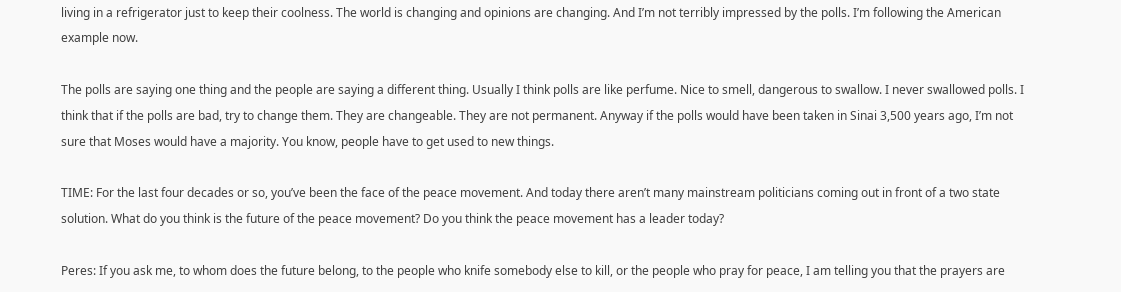living in a refrigerator just to keep their coolness. The world is changing and opinions are changing. And I’m not terribly impressed by the polls. I’m following the American example now.

The polls are saying one thing and the people are saying a different thing. Usually I think polls are like perfume. Nice to smell, dangerous to swallow. I never swallowed polls. I think that if the polls are bad, try to change them. They are changeable. They are not permanent. Anyway if the polls would have been taken in Sinai 3,500 years ago, I’m not sure that Moses would have a majority. You know, people have to get used to new things.

TIME: For the last four decades or so, you’ve been the face of the peace movement. And today there aren’t many mainstream politicians coming out in front of a two state solution. What do you think is the future of the peace movement? Do you think the peace movement has a leader today?

Peres: If you ask me, to whom does the future belong, to the people who knife somebody else to kill, or the people who pray for peace, I am telling you that the prayers are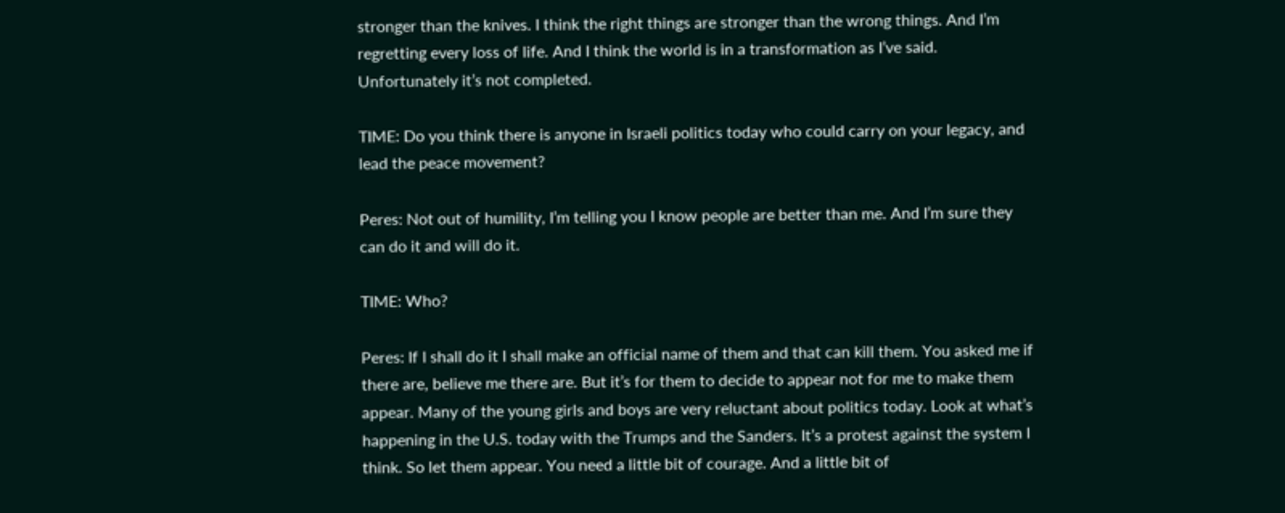stronger than the knives. I think the right things are stronger than the wrong things. And I’m regretting every loss of life. And I think the world is in a transformation as I’ve said. Unfortunately it’s not completed.

TIME: Do you think there is anyone in Israeli politics today who could carry on your legacy, and lead the peace movement?

Peres: Not out of humility, I’m telling you I know people are better than me. And I’m sure they can do it and will do it.

TIME: Who?

Peres: If I shall do it I shall make an official name of them and that can kill them. You asked me if there are, believe me there are. But it’s for them to decide to appear not for me to make them appear. Many of the young girls and boys are very reluctant about politics today. Look at what’s happening in the U.S. today with the Trumps and the Sanders. It’s a protest against the system I think. So let them appear. You need a little bit of courage. And a little bit of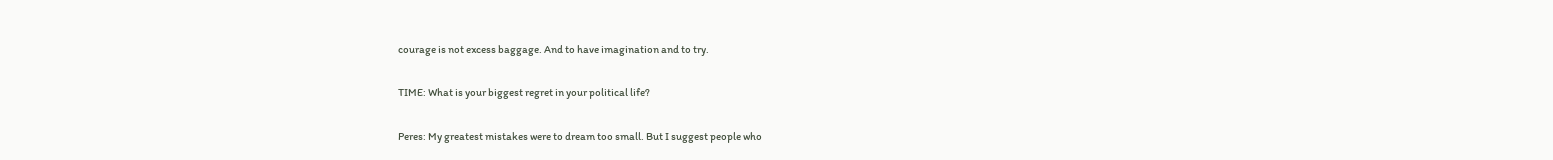courage is not excess baggage. And to have imagination and to try.

TIME: What is your biggest regret in your political life?

Peres: My greatest mistakes were to dream too small. But I suggest people who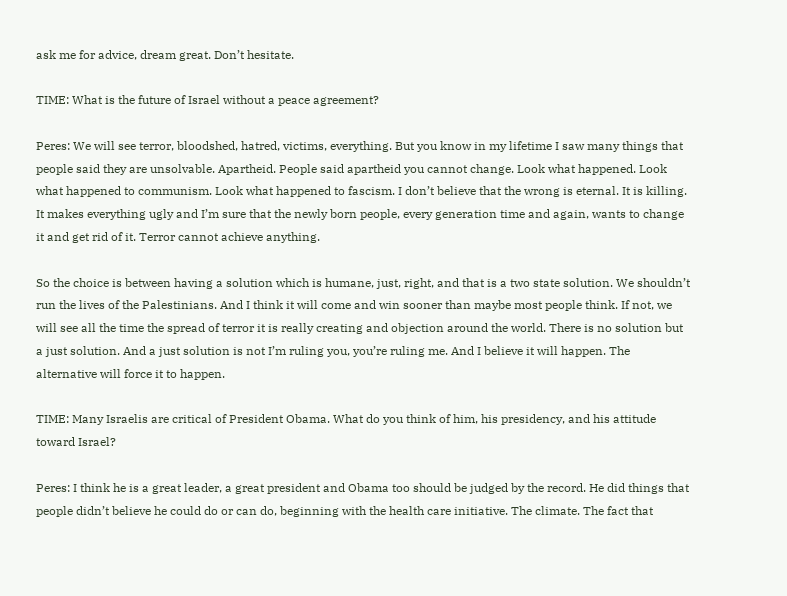ask me for advice, dream great. Don’t hesitate.

TIME: What is the future of Israel without a peace agreement?

Peres: We will see terror, bloodshed, hatred, victims, everything. But you know in my lifetime I saw many things that people said they are unsolvable. Apartheid. People said apartheid you cannot change. Look what happened. Look what happened to communism. Look what happened to fascism. I don’t believe that the wrong is eternal. It is killing. It makes everything ugly and I’m sure that the newly born people, every generation time and again, wants to change it and get rid of it. Terror cannot achieve anything.

So the choice is between having a solution which is humane, just, right, and that is a two state solution. We shouldn’t run the lives of the Palestinians. And I think it will come and win sooner than maybe most people think. If not, we will see all the time the spread of terror it is really creating and objection around the world. There is no solution but a just solution. And a just solution is not I’m ruling you, you’re ruling me. And I believe it will happen. The alternative will force it to happen.

TIME: Many Israelis are critical of President Obama. What do you think of him, his presidency, and his attitude toward Israel?

Peres: I think he is a great leader, a great president and Obama too should be judged by the record. He did things that people didn’t believe he could do or can do, beginning with the health care initiative. The climate. The fact that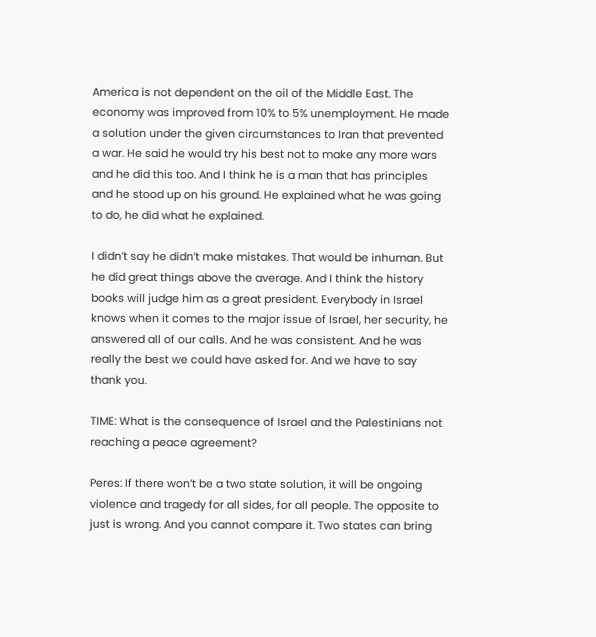America is not dependent on the oil of the Middle East. The economy was improved from 10% to 5% unemployment. He made a solution under the given circumstances to Iran that prevented a war. He said he would try his best not to make any more wars and he did this too. And I think he is a man that has principles and he stood up on his ground. He explained what he was going to do, he did what he explained.

I didn’t say he didn’t make mistakes. That would be inhuman. But he did great things above the average. And I think the history books will judge him as a great president. Everybody in Israel knows when it comes to the major issue of Israel, her security, he answered all of our calls. And he was consistent. And he was really the best we could have asked for. And we have to say thank you.

TIME: What is the consequence of Israel and the Palestinians not reaching a peace agreement?

Peres: If there won’t be a two state solution, it will be ongoing violence and tragedy for all sides, for all people. The opposite to just is wrong. And you cannot compare it. Two states can bring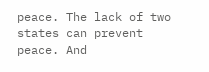peace. The lack of two states can prevent peace. And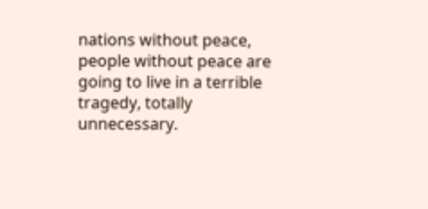nations without peace, people without peace are going to live in a terrible tragedy, totally unnecessary.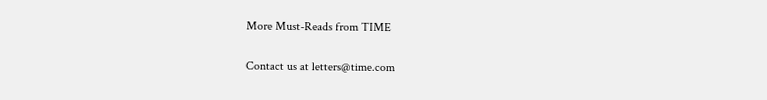More Must-Reads from TIME

Contact us at letters@time.com